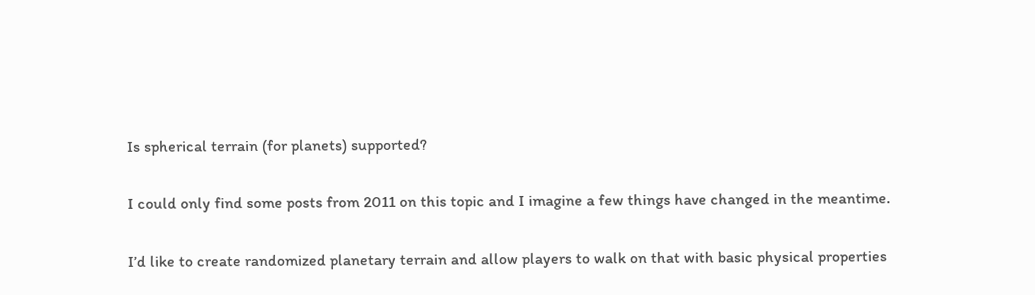Is spherical terrain (for planets) supported?

I could only find some posts from 2011 on this topic and I imagine a few things have changed in the meantime.

I’d like to create randomized planetary terrain and allow players to walk on that with basic physical properties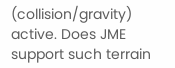(collision/gravity) active. Does JME support such terrain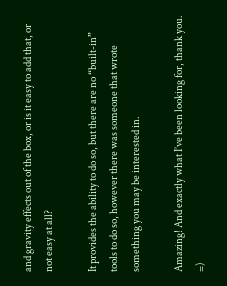and gravity effects out of the box, or is it easy to add that, or not easy at all?

It provides the ability to do so, but there are no “built-in” tools to do so, however there was someone that wrote something you may be interested in.

Amazing! And exactly what I’ve been looking for, thank you. =)